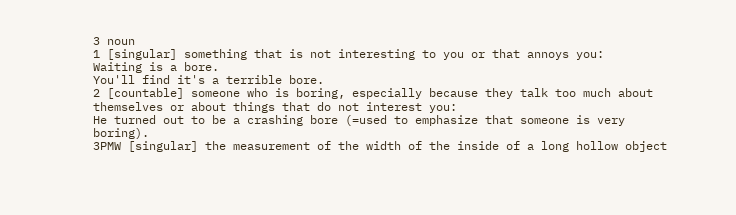3 noun
1 [singular] something that is not interesting to you or that annoys you:
Waiting is a bore.
You'll find it's a terrible bore.
2 [countable] someone who is boring, especially because they talk too much about themselves or about things that do not interest you:
He turned out to be a crashing bore (=used to emphasize that someone is very boring).
3PMW [singular] the measurement of the width of the inside of a long hollow object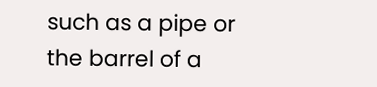such as a pipe or the barrel of a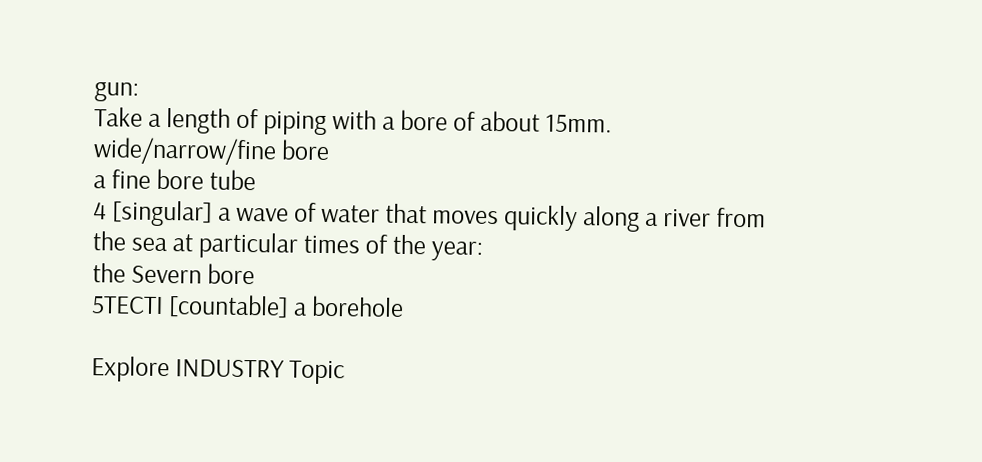gun:
Take a length of piping with a bore of about 15mm.
wide/narrow/fine bore
a fine bore tube
4 [singular] a wave of water that moves quickly along a river from the sea at particular times of the year:
the Severn bore
5TECTI [countable] a borehole

Explore INDUSTRY Topic